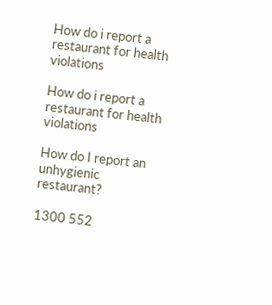How do i report a restaurant for health violations

How do i report a restaurant for health violations

How do I report an unhygienic restaurant?

1300 552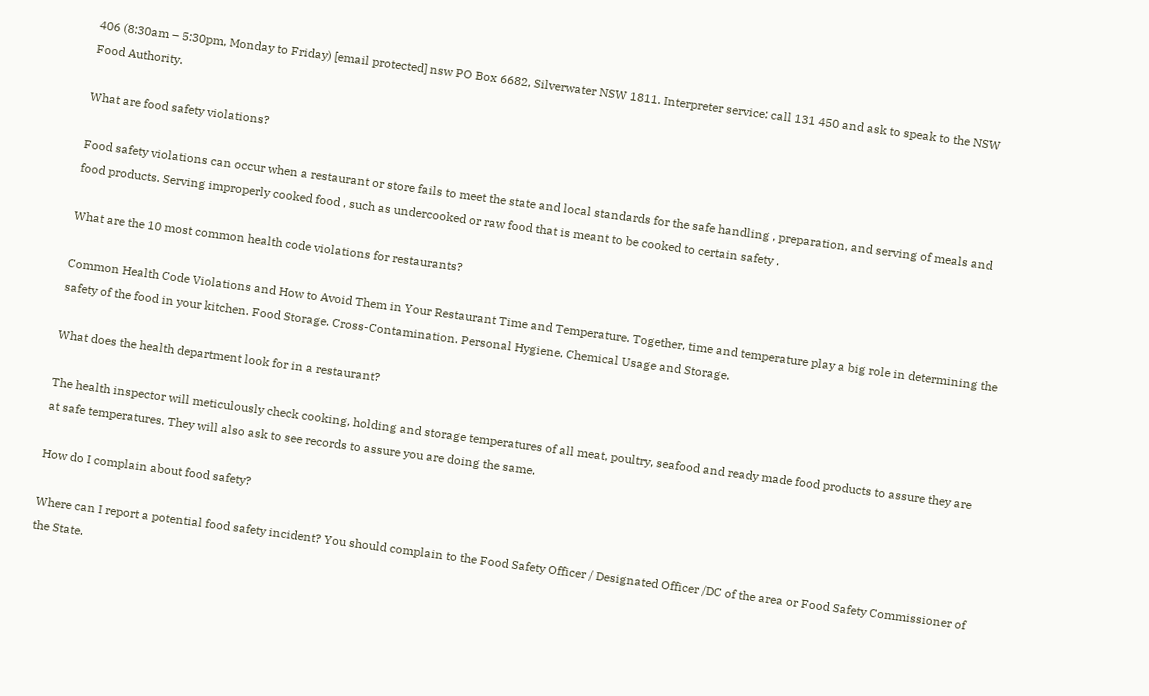406 (8:30am – 5:30pm, Monday to Friday) [email protected] nsw PO Box 6682, Silverwater NSW 1811. Interpreter service: call 131 450 and ask to speak to the NSW Food Authority.

What are food safety violations?

Food safety violations can occur when a restaurant or store fails to meet the state and local standards for the safe handling , preparation, and serving of meals and food products. Serving improperly cooked food , such as undercooked or raw food that is meant to be cooked to certain safety .

What are the 10 most common health code violations for restaurants?

Common Health Code Violations and How to Avoid Them in Your Restaurant Time and Temperature. Together, time and temperature play a big role in determining the safety of the food in your kitchen. Food Storage. Cross-Contamination. Personal Hygiene. Chemical Usage and Storage.

What does the health department look for in a restaurant?

The health inspector will meticulously check cooking, holding and storage temperatures of all meat, poultry, seafood and ready made food products to assure they are at safe temperatures. They will also ask to see records to assure you are doing the same.

How do I complain about food safety?

Where can I report a potential food safety incident? You should complain to the Food Safety Officer / Designated Officer /DC of the area or Food Safety Commissioner of the State.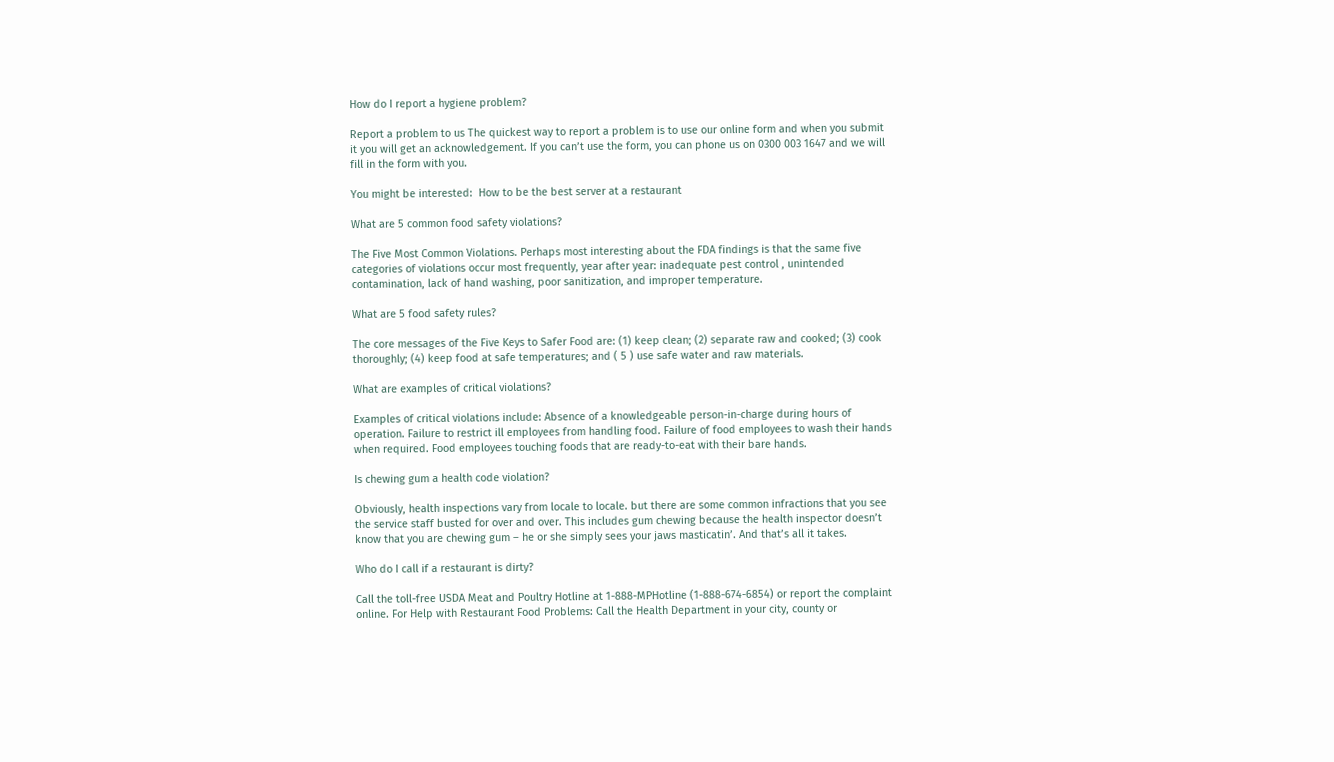How do I report a hygiene problem?

Report a problem to us The quickest way to report a problem is to use our online form and when you submit it you will get an acknowledgement. If you can’t use the form, you can phone us on 0300 003 1647 and we will fill in the form with you.

You might be interested:  How to be the best server at a restaurant

What are 5 common food safety violations?

The Five Most Common Violations. Perhaps most interesting about the FDA findings is that the same five categories of violations occur most frequently, year after year: inadequate pest control , unintended contamination, lack of hand washing, poor sanitization, and improper temperature.

What are 5 food safety rules?

The core messages of the Five Keys to Safer Food are: (1) keep clean; (2) separate raw and cooked; (3) cook thoroughly; (4) keep food at safe temperatures; and ( 5 ) use safe water and raw materials.

What are examples of critical violations?

Examples of critical violations include: Absence of a knowledgeable person-in-charge during hours of operation. Failure to restrict ill employees from handling food. Failure of food employees to wash their hands when required. Food employees touching foods that are ready-to-eat with their bare hands.

Is chewing gum a health code violation?

Obviously, health inspections vary from locale to locale. but there are some common infractions that you see the service staff busted for over and over. This includes gum chewing because the health inspector doesn’t know that you are chewing gum – he or she simply sees your jaws masticatin’. And that’s all it takes.

Who do I call if a restaurant is dirty?

Call the toll-free USDA Meat and Poultry Hotline at 1-888-MPHotline (1-888-674-6854) or report the complaint online. For Help with Restaurant Food Problems: Call the Health Department in your city, county or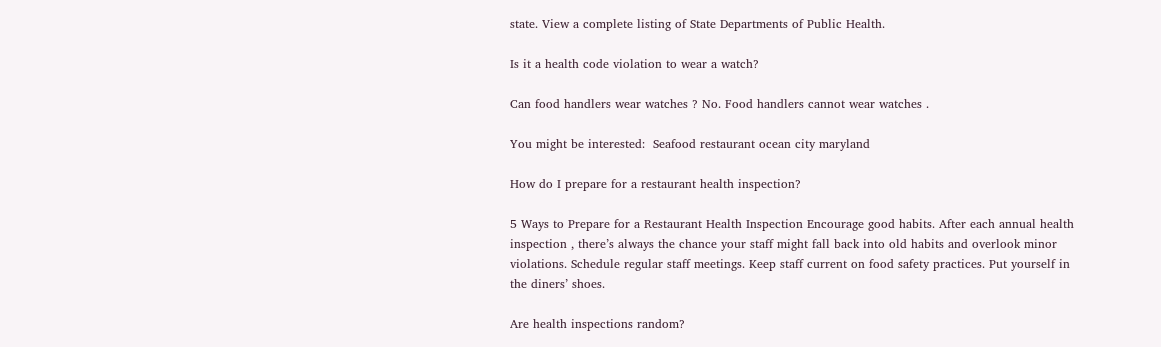state. View a complete listing of State Departments of Public Health.

Is it a health code violation to wear a watch?

Can food handlers wear watches ? No. Food handlers cannot wear watches .

You might be interested:  Seafood restaurant ocean city maryland

How do I prepare for a restaurant health inspection?

5 Ways to Prepare for a Restaurant Health Inspection Encourage good habits. After each annual health inspection , there’s always the chance your staff might fall back into old habits and overlook minor violations. Schedule regular staff meetings. Keep staff current on food safety practices. Put yourself in the diners’ shoes.

Are health inspections random?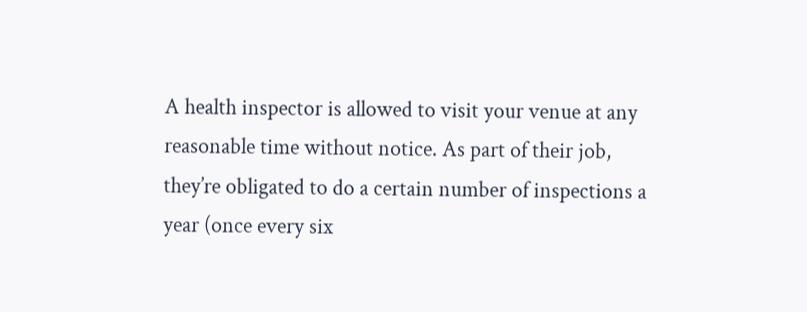A health inspector is allowed to visit your venue at any reasonable time without notice. As part of their job, they’re obligated to do a certain number of inspections a year (once every six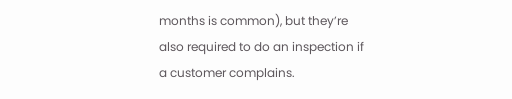months is common), but they’re also required to do an inspection if a customer complains.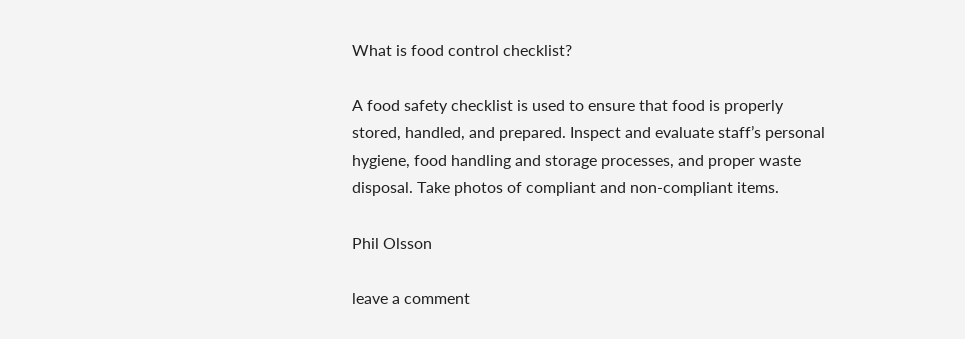What is food control checklist?

A food safety checklist is used to ensure that food is properly stored, handled, and prepared. Inspect and evaluate staff’s personal hygiene, food handling and storage processes, and proper waste disposal. Take photos of compliant and non-compliant items.

Phil Olsson

leave a comment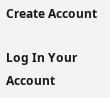Create Account

Log In Your Account